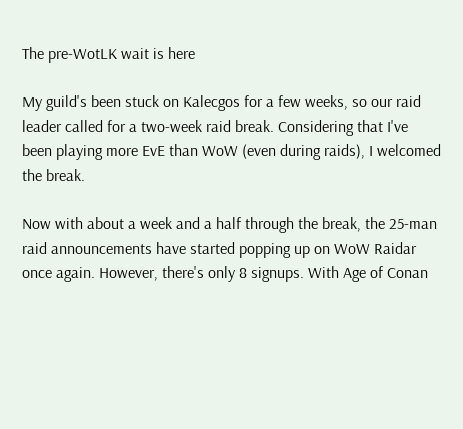The pre-WotLK wait is here

My guild's been stuck on Kalecgos for a few weeks, so our raid leader called for a two-week raid break. Considering that I've been playing more EvE than WoW (even during raids), I welcomed the break.

Now with about a week and a half through the break, the 25-man raid announcements have started popping up on WoW Raidar once again. However, there's only 8 signups. With Age of Conan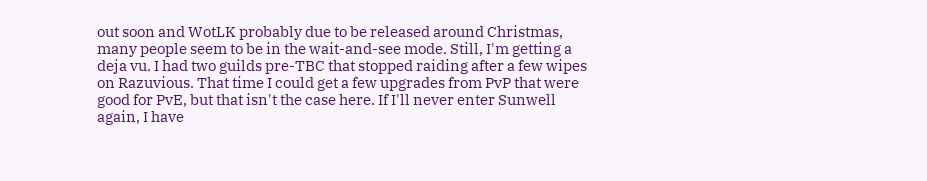out soon and WotLK probably due to be released around Christmas, many people seem to be in the wait-and-see mode. Still, I'm getting a deja vu. I had two guilds pre-TBC that stopped raiding after a few wipes on Razuvious. That time I could get a few upgrades from PvP that were good for PvE, but that isn't the case here. If I'll never enter Sunwell again, I have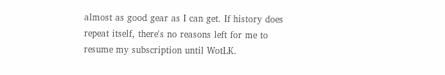almost as good gear as I can get. If history does repeat itself, there's no reasons left for me to resume my subscription until WotLK.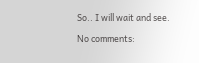So.. I will wait and see.

No comments: